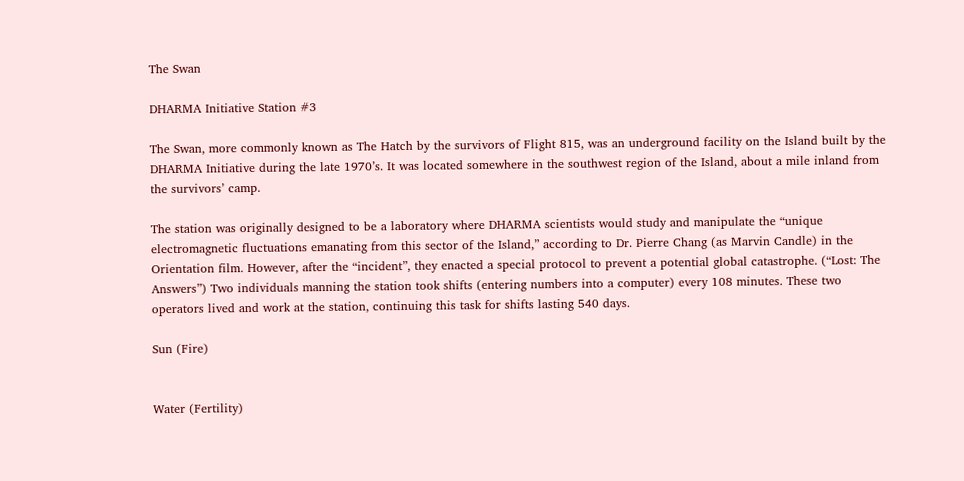The Swan

DHARMA Initiative Station #3

The Swan, more commonly known as The Hatch by the survivors of Flight 815, was an underground facility on the Island built by the DHARMA Initiative during the late 1970’s. It was located somewhere in the southwest region of the Island, about a mile inland from the survivors’ camp.

The station was originally designed to be a laboratory where DHARMA scientists would study and manipulate the “unique electromagnetic fluctuations emanating from this sector of the Island,” according to Dr. Pierre Chang (as Marvin Candle) in the Orientation film. However, after the “incident”, they enacted a special protocol to prevent a potential global catastrophe. (“Lost: The Answers”) Two individuals manning the station took shifts (entering numbers into a computer) every 108 minutes. These two operators lived and work at the station, continuing this task for shifts lasting 540 days.

Sun (Fire)


Water (Fertility)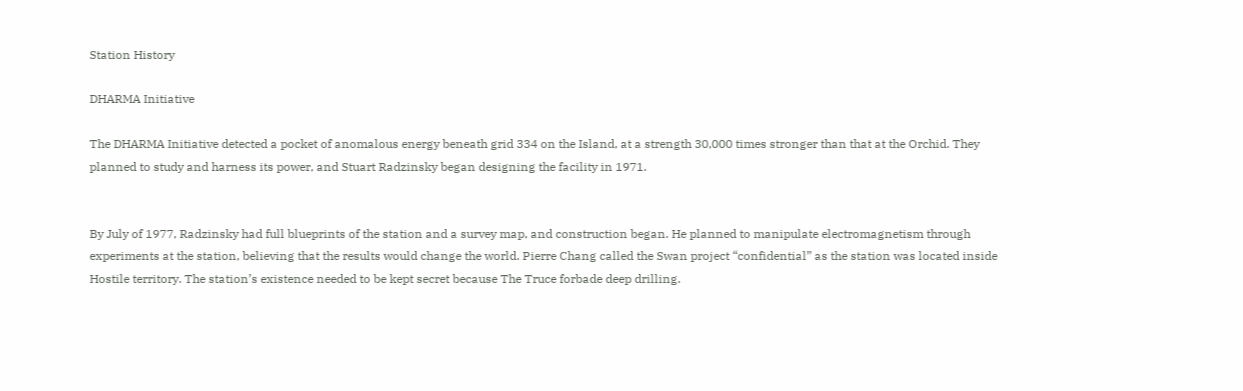Station History

DHARMA Initiative

The DHARMA Initiative detected a pocket of anomalous energy beneath grid 334 on the Island, at a strength 30,000 times stronger than that at the Orchid. They planned to study and harness its power, and Stuart Radzinsky began designing the facility in 1971.


By July of 1977, Radzinsky had full blueprints of the station and a survey map, and construction began. He planned to manipulate electromagnetism through experiments at the station, believing that the results would change the world. Pierre Chang called the Swan project “confidential” as the station was located inside Hostile territory. The station’s existence needed to be kept secret because The Truce forbade deep drilling.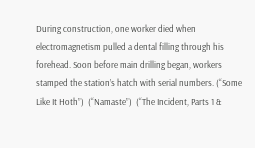During construction, one worker died when electromagnetism pulled a dental filling through his forehead. Soon before main drilling began, workers stamped the station’s hatch with serial numbers. (“Some Like It Hoth”)  (“Namaste”)  (“The Incident, Parts 1 &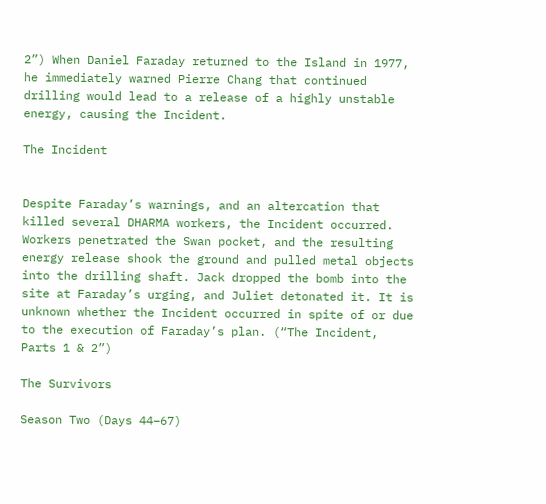2”) When Daniel Faraday returned to the Island in 1977, he immediately warned Pierre Chang that continued drilling would lead to a release of a highly unstable energy, causing the Incident.

The Incident


Despite Faraday’s warnings, and an altercation that killed several DHARMA workers, the Incident occurred. Workers penetrated the Swan pocket, and the resulting energy release shook the ground and pulled metal objects into the drilling shaft. Jack dropped the bomb into the site at Faraday’s urging, and Juliet detonated it. It is unknown whether the Incident occurred in spite of or due to the execution of Faraday’s plan. (“The Incident, Parts 1 & 2”)

The Survivors

Season Two (Days 44–67)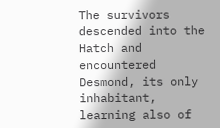The survivors descended into the Hatch and encountered Desmond, its only inhabitant, learning also of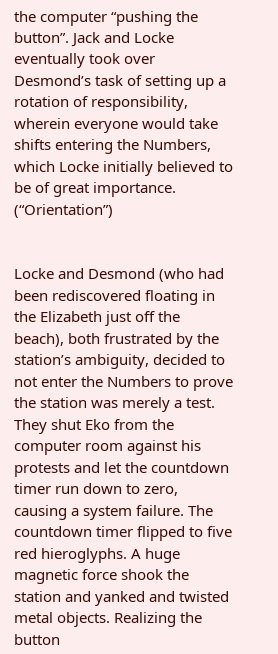the computer “pushing the button”. Jack and Locke eventually took over Desmond’s task of setting up a rotation of responsibility, wherein everyone would take shifts entering the Numbers, which Locke initially believed to be of great importance. (“Orientation”)


Locke and Desmond (who had been rediscovered floating in the Elizabeth just off the beach), both frustrated by the station’s ambiguity, decided to not enter the Numbers to prove the station was merely a test. They shut Eko from the computer room against his protests and let the countdown timer run down to zero, causing a system failure. The countdown timer flipped to five red hieroglyphs. A huge magnetic force shook the station and yanked and twisted metal objects. Realizing the button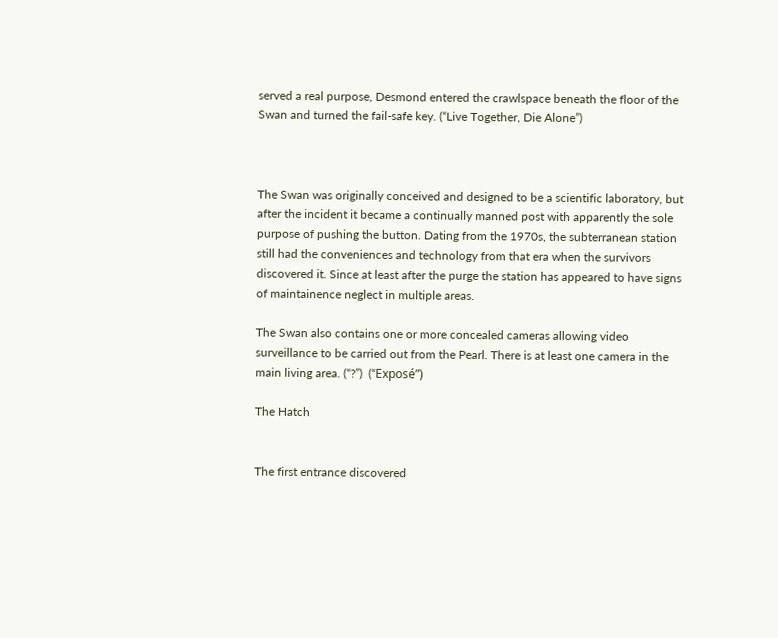served a real purpose, Desmond entered the crawlspace beneath the floor of the Swan and turned the fail-safe key. (“Live Together, Die Alone”)



The Swan was originally conceived and designed to be a scientific laboratory, but after the incident it became a continually manned post with apparently the sole purpose of pushing the button. Dating from the 1970s, the subterranean station still had the conveniences and technology from that era when the survivors discovered it. Since at least after the purge the station has appeared to have signs of maintainence neglect in multiple areas.

The Swan also contains one or more concealed cameras allowing video surveillance to be carried out from the Pearl. There is at least one camera in the main living area. (“?”)  (“Exposé”)

The Hatch


The first entrance discovered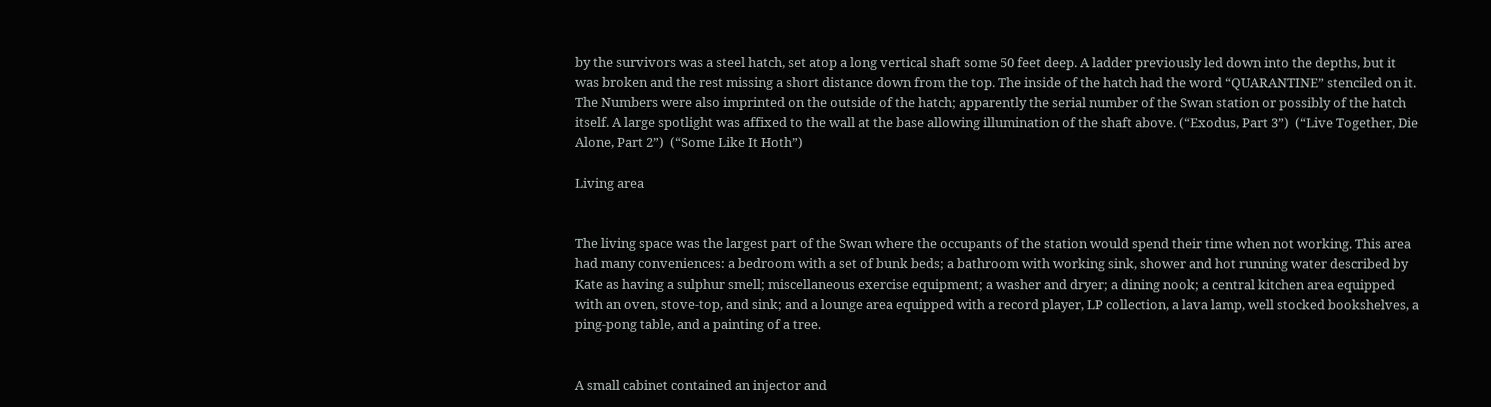by the survivors was a steel hatch, set atop a long vertical shaft some 50 feet deep. A ladder previously led down into the depths, but it was broken and the rest missing a short distance down from the top. The inside of the hatch had the word “QUARANTINE” stenciled on it. The Numbers were also imprinted on the outside of the hatch; apparently the serial number of the Swan station or possibly of the hatch itself. A large spotlight was affixed to the wall at the base allowing illumination of the shaft above. (“Exodus, Part 3”)  (“Live Together, Die Alone, Part 2”)  (“Some Like It Hoth”)

Living area


The living space was the largest part of the Swan where the occupants of the station would spend their time when not working. This area had many conveniences: a bedroom with a set of bunk beds; a bathroom with working sink, shower and hot running water described by Kate as having a sulphur smell; miscellaneous exercise equipment; a washer and dryer; a dining nook; a central kitchen area equipped with an oven, stove-top, and sink; and a lounge area equipped with a record player, LP collection, a lava lamp, well stocked bookshelves, a ping-pong table, and a painting of a tree.


A small cabinet contained an injector and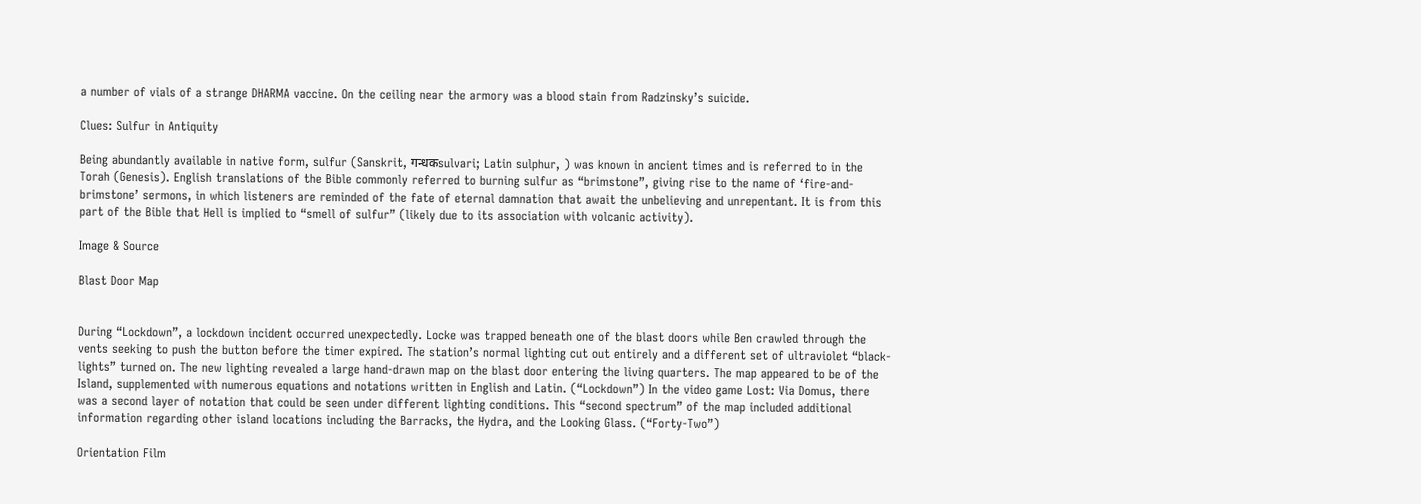a number of vials of a strange DHARMA vaccine. On the ceiling near the armory was a blood stain from Radzinsky’s suicide.

Clues: Sulfur in Antiquity

Being abundantly available in native form, sulfur (Sanskrit, गन्धकsulvari; Latin sulphur, ) was known in ancient times and is referred to in the Torah (Genesis). English translations of the Bible commonly referred to burning sulfur as “brimstone”, giving rise to the name of ‘fire-and-brimstone’ sermons, in which listeners are reminded of the fate of eternal damnation that await the unbelieving and unrepentant. It is from this part of the Bible that Hell is implied to “smell of sulfur” (likely due to its association with volcanic activity).

Image & Source

Blast Door Map


During “Lockdown”, a lockdown incident occurred unexpectedly. Locke was trapped beneath one of the blast doors while Ben crawled through the vents seeking to push the button before the timer expired. The station’s normal lighting cut out entirely and a different set of ultraviolet “black-lights” turned on. The new lighting revealed a large hand-drawn map on the blast door entering the living quarters. The map appeared to be of the Island, supplemented with numerous equations and notations written in English and Latin. (“Lockdown”) In the video game Lost: Via Domus, there was a second layer of notation that could be seen under different lighting conditions. This “second spectrum” of the map included additional information regarding other island locations including the Barracks, the Hydra, and the Looking Glass. (“Forty-Two”)

Orientation Film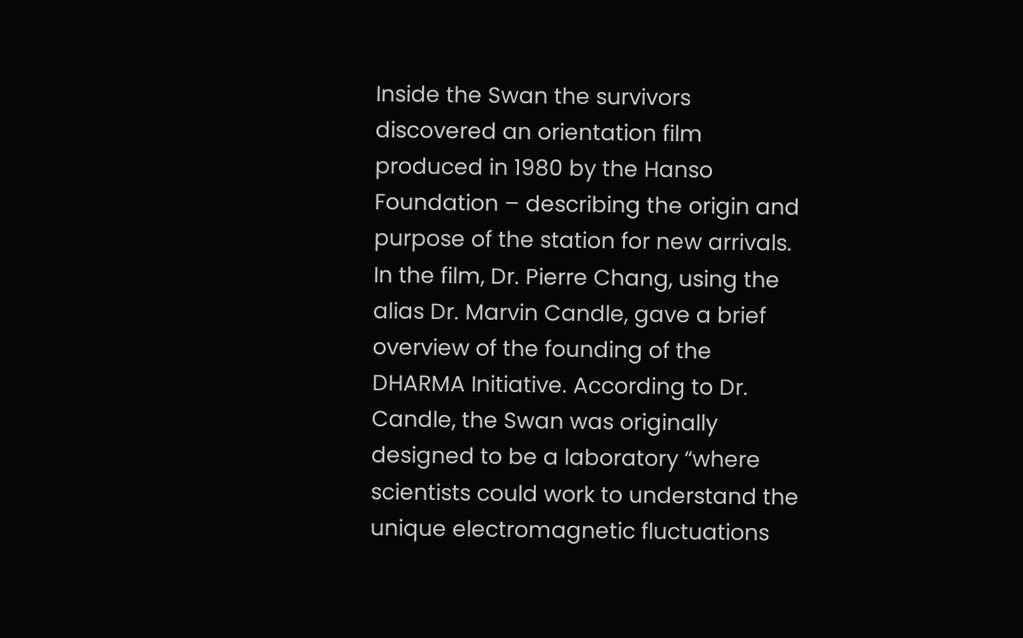Inside the Swan the survivors discovered an orientation film produced in 1980 by the Hanso Foundation – describing the origin and purpose of the station for new arrivals. In the film, Dr. Pierre Chang, using the alias Dr. Marvin Candle, gave a brief overview of the founding of the DHARMA Initiative. According to Dr. Candle, the Swan was originally designed to be a laboratory “where scientists could work to understand the unique electromagnetic fluctuations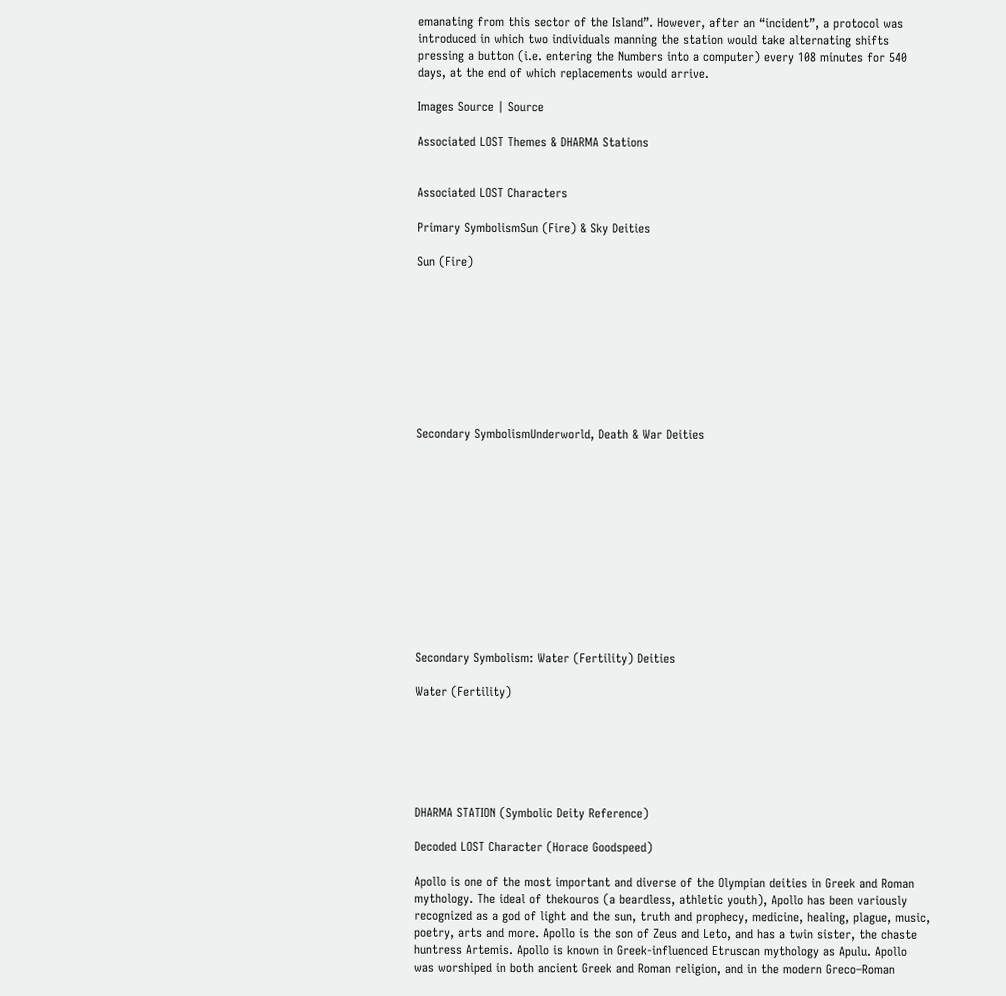emanating from this sector of the Island”. However, after an “incident”, a protocol was introduced in which two individuals manning the station would take alternating shifts pressing a button (i.e. entering the Numbers into a computer) every 108 minutes for 540 days, at the end of which replacements would arrive.

Images Source | Source

Associated LOST Themes & DHARMA Stations


Associated LOST Characters

Primary SymbolismSun (Fire) & Sky Deities

Sun (Fire)









Secondary SymbolismUnderworld, Death & War Deities












Secondary Symbolism: Water (Fertility) Deities

Water (Fertility)






DHARMA STATION (Symbolic Deity Reference)

Decoded LOST Character (Horace Goodspeed)

Apollo is one of the most important and diverse of the Olympian deities in Greek and Roman mythology. The ideal of thekouros (a beardless, athletic youth), Apollo has been variously recognized as a god of light and the sun, truth and prophecy, medicine, healing, plague, music, poetry, arts and more. Apollo is the son of Zeus and Leto, and has a twin sister, the chaste huntress Artemis. Apollo is known in Greek-influenced Etruscan mythology as Apulu. Apollo was worshiped in both ancient Greek and Roman religion, and in the modern Greco–Roman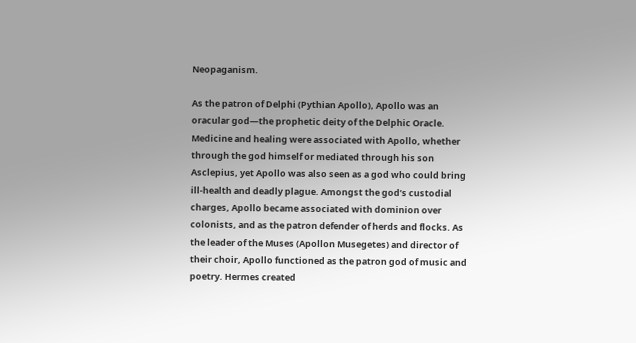Neopaganism.

As the patron of Delphi (Pythian Apollo), Apollo was an oracular god—the prophetic deity of the Delphic Oracle. Medicine and healing were associated with Apollo, whether through the god himself or mediated through his son Asclepius, yet Apollo was also seen as a god who could bring ill-health and deadly plague. Amongst the god’s custodial charges, Apollo became associated with dominion over colonists, and as the patron defender of herds and flocks. As the leader of the Muses (Apollon Musegetes) and director of their choir, Apollo functioned as the patron god of music and poetry. Hermes created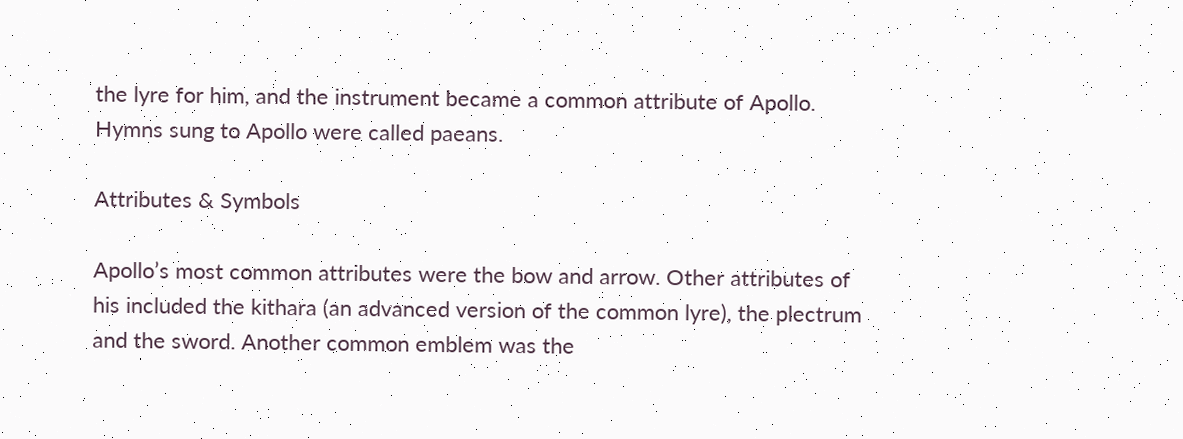the lyre for him, and the instrument became a common attribute of Apollo. Hymns sung to Apollo were called paeans.

Attributes & Symbols

Apollo’s most common attributes were the bow and arrow. Other attributes of his included the kithara (an advanced version of the common lyre), the plectrum and the sword. Another common emblem was the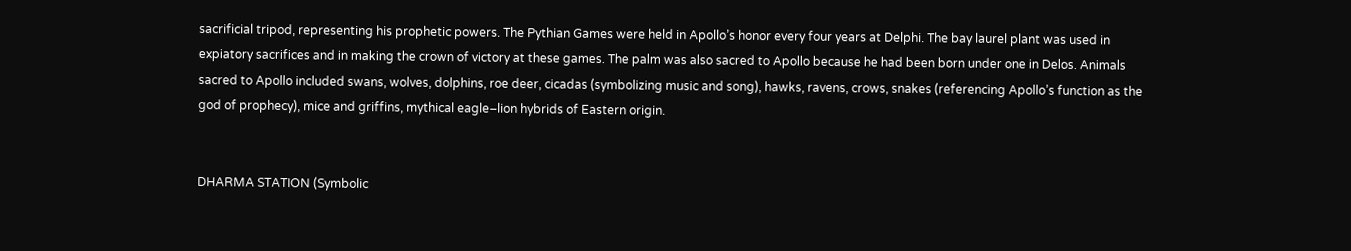sacrificial tripod, representing his prophetic powers. The Pythian Games were held in Apollo’s honor every four years at Delphi. The bay laurel plant was used in expiatory sacrifices and in making the crown of victory at these games. The palm was also sacred to Apollo because he had been born under one in Delos. Animals sacred to Apollo included swans, wolves, dolphins, roe deer, cicadas (symbolizing music and song), hawks, ravens, crows, snakes (referencing Apollo’s function as the god of prophecy), mice and griffins, mythical eagle–lion hybrids of Eastern origin.


DHARMA STATION (Symbolic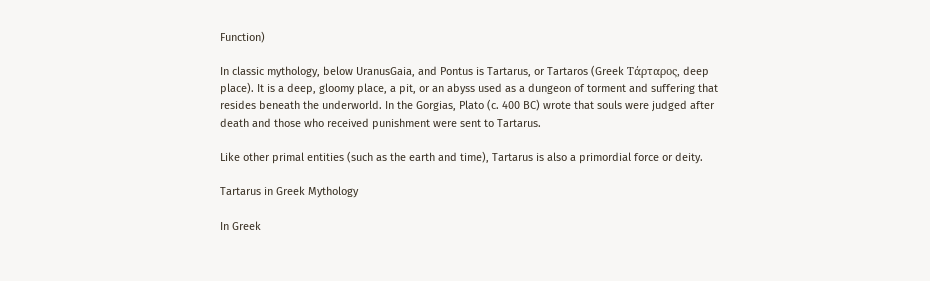Function)

In classic mythology, below UranusGaia, and Pontus is Tartarus, or Tartaros (Greek Τάρταρος, deep place). It is a deep, gloomy place, a pit, or an abyss used as a dungeon of torment and suffering that resides beneath the underworld. In the Gorgias, Plato (c. 400 BC) wrote that souls were judged after death and those who received punishment were sent to Tartarus.

Like other primal entities (such as the earth and time), Tartarus is also a primordial force or deity.

Tartarus in Greek Mythology

In Greek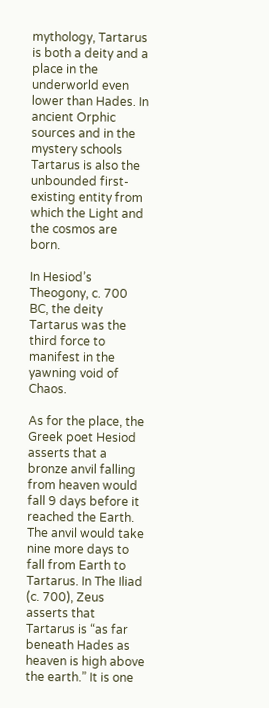mythology, Tartarus is both a deity and a place in the underworld even lower than Hades. In ancient Orphic sources and in the mystery schools Tartarus is also the unbounded first-existing entity from which the Light and the cosmos are born.

In Hesiod’s Theogony, c. 700 BC, the deity Tartarus was the third force to manifest in the yawning void of Chaos.

As for the place, the Greek poet Hesiod asserts that a bronze anvil falling from heaven would fall 9 days before it reached the Earth. The anvil would take nine more days to fall from Earth to Tartarus. In The Iliad (c. 700), Zeus asserts that Tartarus is “as far beneath Hades as heaven is high above the earth.” It is one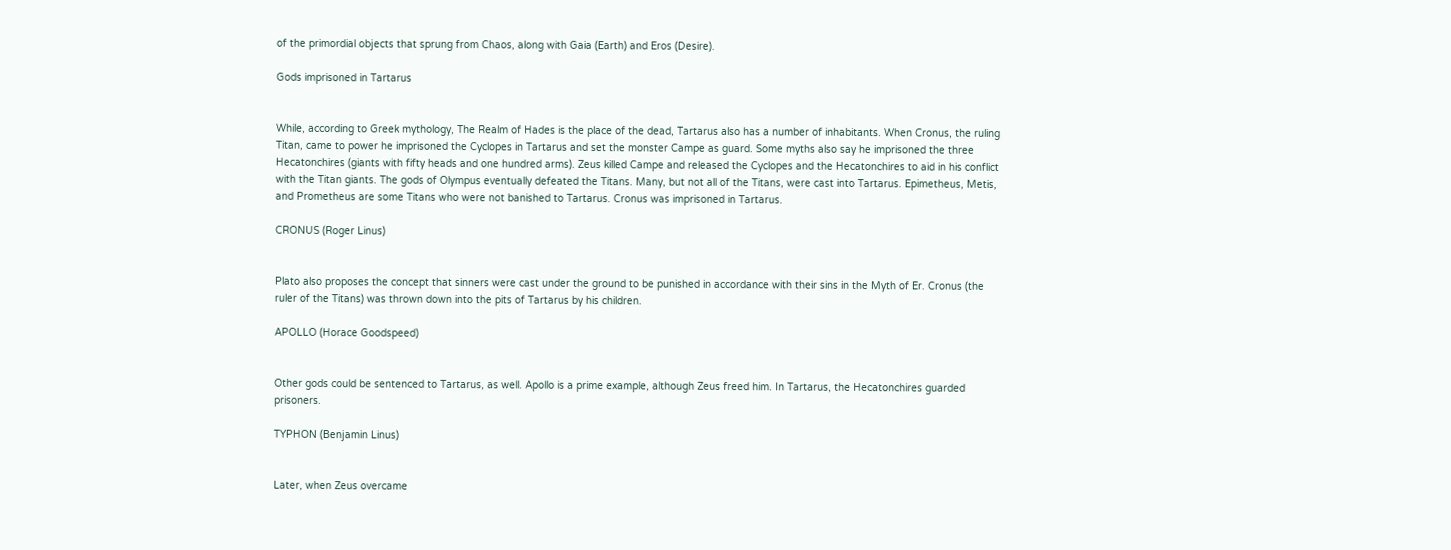of the primordial objects that sprung from Chaos, along with Gaia (Earth) and Eros (Desire).

Gods imprisoned in Tartarus


While, according to Greek mythology, The Realm of Hades is the place of the dead, Tartarus also has a number of inhabitants. When Cronus, the ruling Titan, came to power he imprisoned the Cyclopes in Tartarus and set the monster Campe as guard. Some myths also say he imprisoned the three Hecatonchires (giants with fifty heads and one hundred arms). Zeus killed Campe and released the Cyclopes and the Hecatonchires to aid in his conflict with the Titan giants. The gods of Olympus eventually defeated the Titans. Many, but not all of the Titans, were cast into Tartarus. Epimetheus, Metis, and Prometheus are some Titans who were not banished to Tartarus. Cronus was imprisoned in Tartarus.

CRONUS (Roger Linus)


Plato also proposes the concept that sinners were cast under the ground to be punished in accordance with their sins in the Myth of Er. Cronus (the ruler of the Titans) was thrown down into the pits of Tartarus by his children.

APOLLO (Horace Goodspeed)


Other gods could be sentenced to Tartarus, as well. Apollo is a prime example, although Zeus freed him. In Tartarus, the Hecatonchires guarded prisoners.

TYPHON (Benjamin Linus)


Later, when Zeus overcame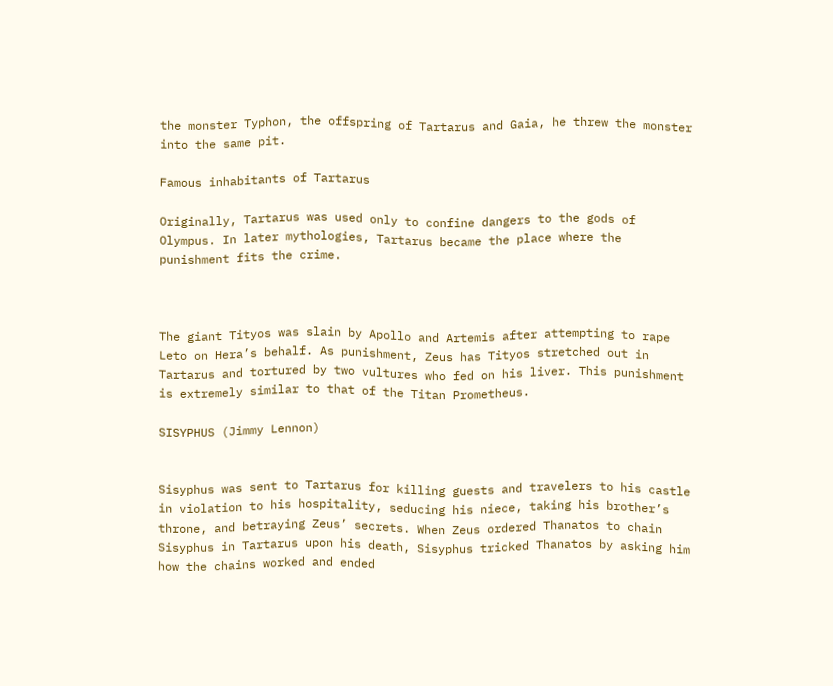the monster Typhon, the offspring of Tartarus and Gaia, he threw the monster into the same pit.

Famous inhabitants of Tartarus

Originally, Tartarus was used only to confine dangers to the gods of Olympus. In later mythologies, Tartarus became the place where the punishment fits the crime.



The giant Tityos was slain by Apollo and Artemis after attempting to rape Leto on Hera’s behalf. As punishment, Zeus has Tityos stretched out in Tartarus and tortured by two vultures who fed on his liver. This punishment is extremely similar to that of the Titan Prometheus.

SISYPHUS (Jimmy Lennon)


Sisyphus was sent to Tartarus for killing guests and travelers to his castle in violation to his hospitality, seducing his niece, taking his brother’s throne, and betraying Zeus’ secrets. When Zeus ordered Thanatos to chain Sisyphus in Tartarus upon his death, Sisyphus tricked Thanatos by asking him how the chains worked and ended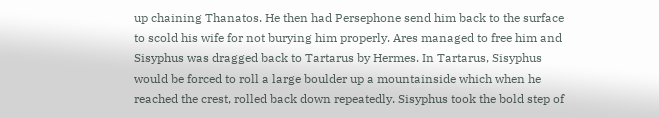up chaining Thanatos. He then had Persephone send him back to the surface to scold his wife for not burying him properly. Ares managed to free him and Sisyphus was dragged back to Tartarus by Hermes. In Tartarus, Sisyphus would be forced to roll a large boulder up a mountainside which when he reached the crest, rolled back down repeatedly. Sisyphus took the bold step of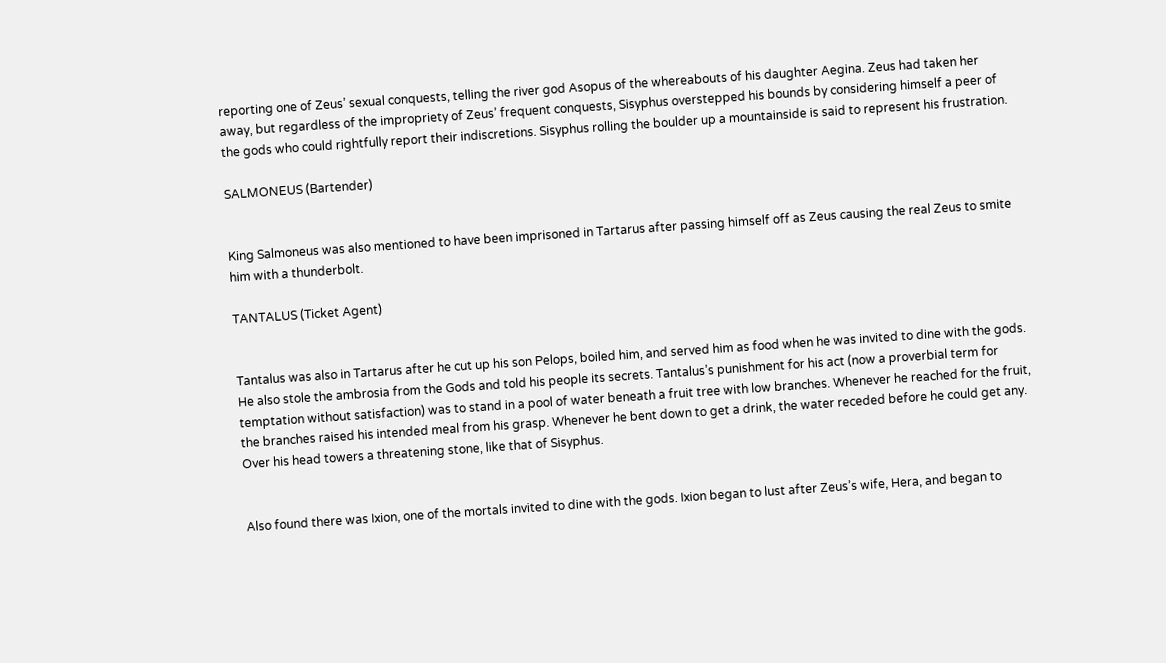reporting one of Zeus’ sexual conquests, telling the river god Asopus of the whereabouts of his daughter Aegina. Zeus had taken her away, but regardless of the impropriety of Zeus’ frequent conquests, Sisyphus overstepped his bounds by considering himself a peer of the gods who could rightfully report their indiscretions. Sisyphus rolling the boulder up a mountainside is said to represent his frustration.

SALMONEUS (Bartender)


King Salmoneus was also mentioned to have been imprisoned in Tartarus after passing himself off as Zeus causing the real Zeus to smite him with a thunderbolt.

TANTALUS (Ticket Agent)


Tantalus was also in Tartarus after he cut up his son Pelops, boiled him, and served him as food when he was invited to dine with the gods. He also stole the ambrosia from the Gods and told his people its secrets. Tantalus’s punishment for his act (now a proverbial term for temptation without satisfaction) was to stand in a pool of water beneath a fruit tree with low branches. Whenever he reached for the fruit, the branches raised his intended meal from his grasp. Whenever he bent down to get a drink, the water receded before he could get any. Over his head towers a threatening stone, like that of Sisyphus.


Also found there was Ixion, one of the mortals invited to dine with the gods. Ixion began to lust after Zeus’s wife, Hera, and began to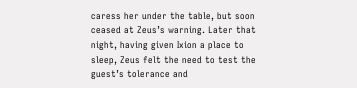caress her under the table, but soon ceased at Zeus’s warning. Later that night, having given Ixion a place to sleep, Zeus felt the need to test the guest’s tolerance and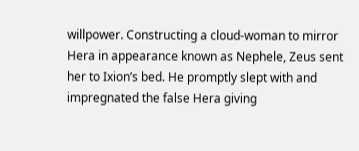willpower. Constructing a cloud-woman to mirror Hera in appearance known as Nephele, Zeus sent her to Ixion’s bed. He promptly slept with and impregnated the false Hera giving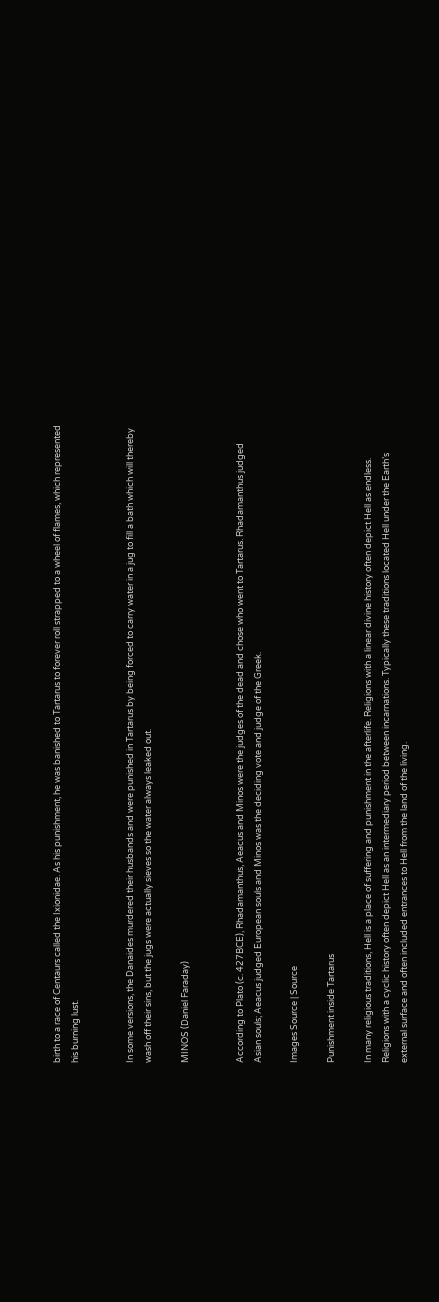birth to a race of Centaurs called the Ixionidae. As his punishment, he was banished to Tartarus to forever roll strapped to a wheel of flames, which represented his burning lust.


In some versions, the Danaides murdered their husbands and were punished in Tartarus by being forced to carry water in a jug to fill a bath which will thereby wash off their sins, but the jugs were actually sieves so the water always leaked out.

MINOS (Daniel Faraday)


According to Plato (c. 427BCE), Rhadamanthus, Aeacus and Minos were the judges of the dead and chose who went to Tartarus. Rhadamanthus judged Asian souls; Aeacus judged European souls and Minos was the deciding vote and judge of the Greek.

Images Source | Source

Punishment inside Tartarus

In many religious traditions, Hell is a place of suffering and punishment in the afterlife. Religions with a linear divine history often depict Hell as endless. Religions with a cyclic history often depict Hell as an intermediary period between incarnations. Typically these traditions located Hell under the Earth’s external surface and often included entrances to Hell from the land of the living.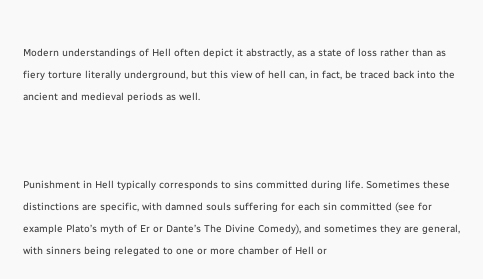Modern understandings of Hell often depict it abstractly, as a state of loss rather than as fiery torture literally underground, but this view of hell can, in fact, be traced back into the ancient and medieval periods as well.



Punishment in Hell typically corresponds to sins committed during life. Sometimes these distinctions are specific, with damned souls suffering for each sin committed (see for example Plato’s myth of Er or Dante’s The Divine Comedy), and sometimes they are general, with sinners being relegated to one or more chamber of Hell or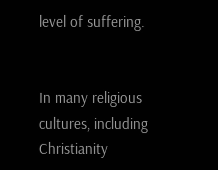level of suffering.


In many religious cultures, including Christianity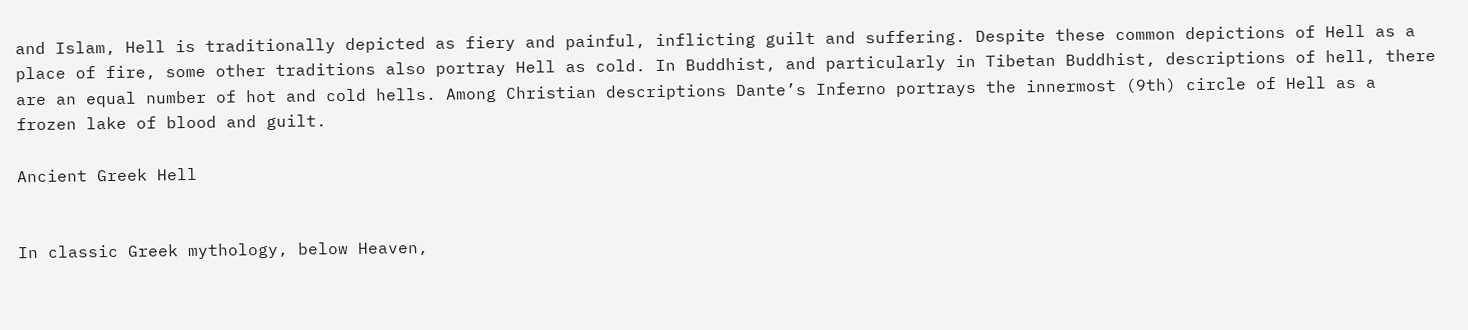and Islam, Hell is traditionally depicted as fiery and painful, inflicting guilt and suffering. Despite these common depictions of Hell as a place of fire, some other traditions also portray Hell as cold. In Buddhist, and particularly in Tibetan Buddhist, descriptions of hell, there are an equal number of hot and cold hells. Among Christian descriptions Dante’s Inferno portrays the innermost (9th) circle of Hell as a frozen lake of blood and guilt.

Ancient Greek Hell


In classic Greek mythology, below Heaven,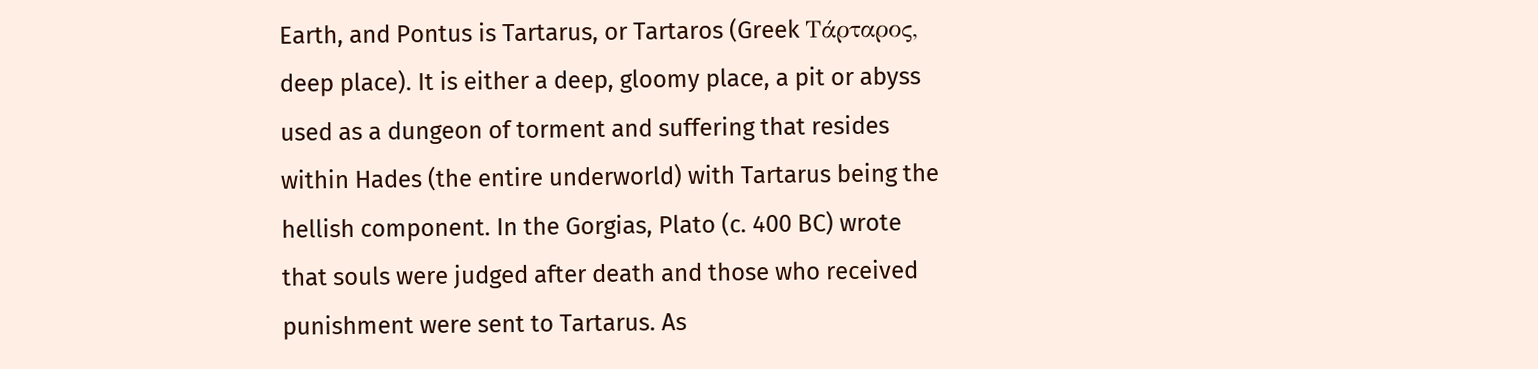Earth, and Pontus is Tartarus, or Tartaros (Greek Τάρταρος, deep place). It is either a deep, gloomy place, a pit or abyss used as a dungeon of torment and suffering that resides within Hades (the entire underworld) with Tartarus being the hellish component. In the Gorgias, Plato (c. 400 BC) wrote that souls were judged after death and those who received punishment were sent to Tartarus. As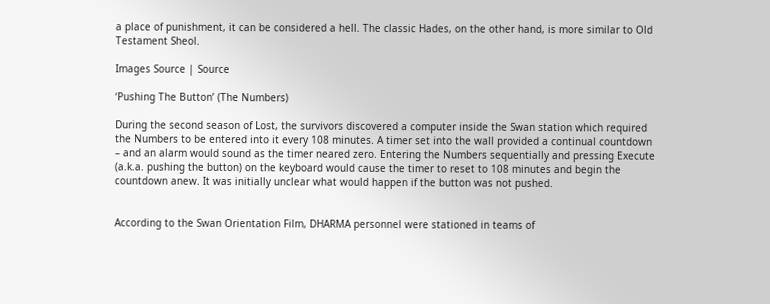a place of punishment, it can be considered a hell. The classic Hades, on the other hand, is more similar to Old Testament Sheol.

Images Source | Source

‘Pushing The Button’ (The Numbers)

During the second season of Lost, the survivors discovered a computer inside the Swan station which required the Numbers to be entered into it every 108 minutes. A timer set into the wall provided a continual countdown – and an alarm would sound as the timer neared zero. Entering the Numbers sequentially and pressing Execute (a.k.a. pushing the button) on the keyboard would cause the timer to reset to 108 minutes and begin the countdown anew. It was initially unclear what would happen if the button was not pushed.


According to the Swan Orientation Film, DHARMA personnel were stationed in teams of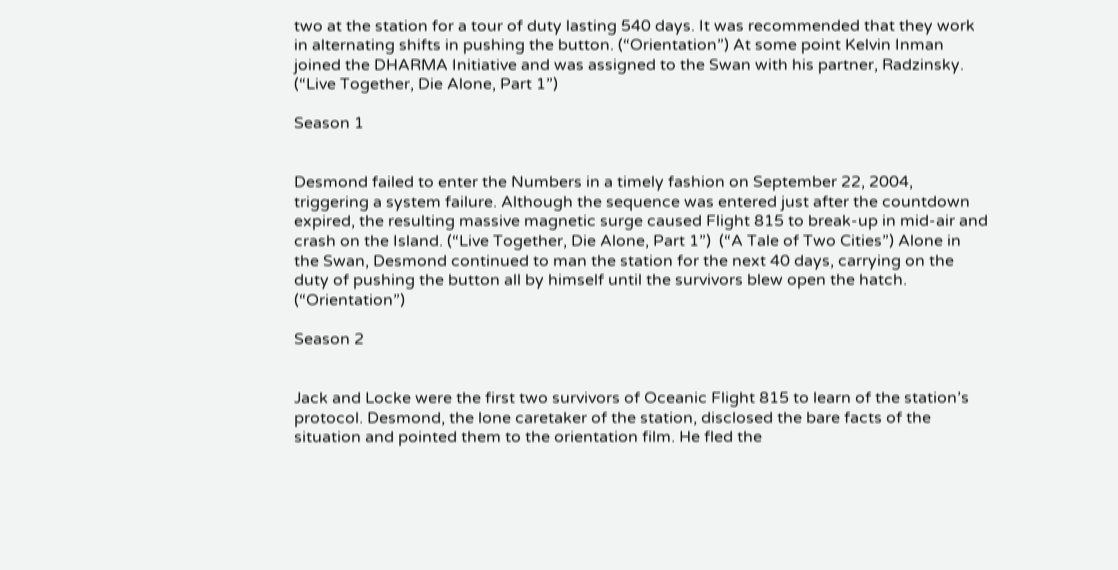two at the station for a tour of duty lasting 540 days. It was recommended that they work in alternating shifts in pushing the button. (“Orientation”) At some point Kelvin Inman joined the DHARMA Initiative and was assigned to the Swan with his partner, Radzinsky. (“Live Together, Die Alone, Part 1”)

Season 1


Desmond failed to enter the Numbers in a timely fashion on September 22, 2004, triggering a system failure. Although the sequence was entered just after the countdown expired, the resulting massive magnetic surge caused Flight 815 to break-up in mid-air and crash on the Island. (“Live Together, Die Alone, Part 1”)  (“A Tale of Two Cities”) Alone in the Swan, Desmond continued to man the station for the next 40 days, carrying on the duty of pushing the button all by himself until the survivors blew open the hatch. (“Orientation”)

Season 2


Jack and Locke were the first two survivors of Oceanic Flight 815 to learn of the station’s protocol. Desmond, the lone caretaker of the station, disclosed the bare facts of the situation and pointed them to the orientation film. He fled the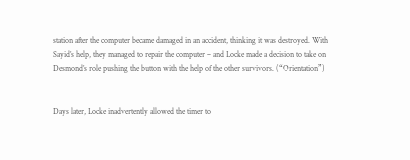station after the computer became damaged in an accident, thinking it was destroyed. With Sayid’s help, they managed to repair the computer – and Locke made a decision to take on Desmond’s role pushing the button with the help of the other survivors. (“Orientation”)


Days later, Locke inadvertently allowed the timer to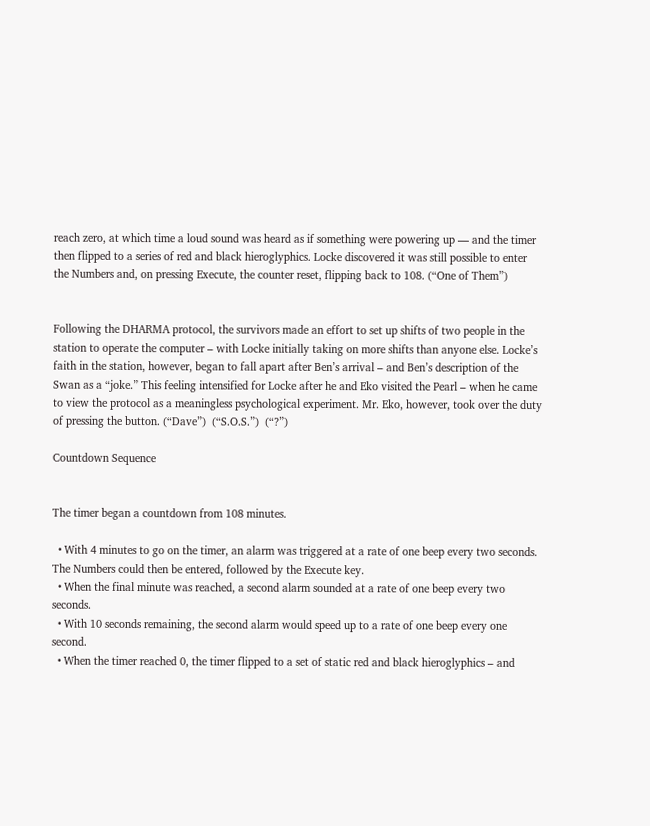reach zero, at which time a loud sound was heard as if something were powering up — and the timer then flipped to a series of red and black hieroglyphics. Locke discovered it was still possible to enter the Numbers and, on pressing Execute, the counter reset, flipping back to 108. (“One of Them”)


Following the DHARMA protocol, the survivors made an effort to set up shifts of two people in the station to operate the computer – with Locke initially taking on more shifts than anyone else. Locke’s faith in the station, however, began to fall apart after Ben’s arrival – and Ben’s description of the Swan as a “joke.” This feeling intensified for Locke after he and Eko visited the Pearl – when he came to view the protocol as a meaningless psychological experiment. Mr. Eko, however, took over the duty of pressing the button. (“Dave”)  (“S.O.S.”)  (“?”)

Countdown Sequence


The timer began a countdown from 108 minutes.

  • With 4 minutes to go on the timer, an alarm was triggered at a rate of one beep every two seconds. The Numbers could then be entered, followed by the Execute key.
  • When the final minute was reached, a second alarm sounded at a rate of one beep every two seconds.
  • With 10 seconds remaining, the second alarm would speed up to a rate of one beep every one second.
  • When the timer reached 0, the timer flipped to a set of static red and black hieroglyphics – and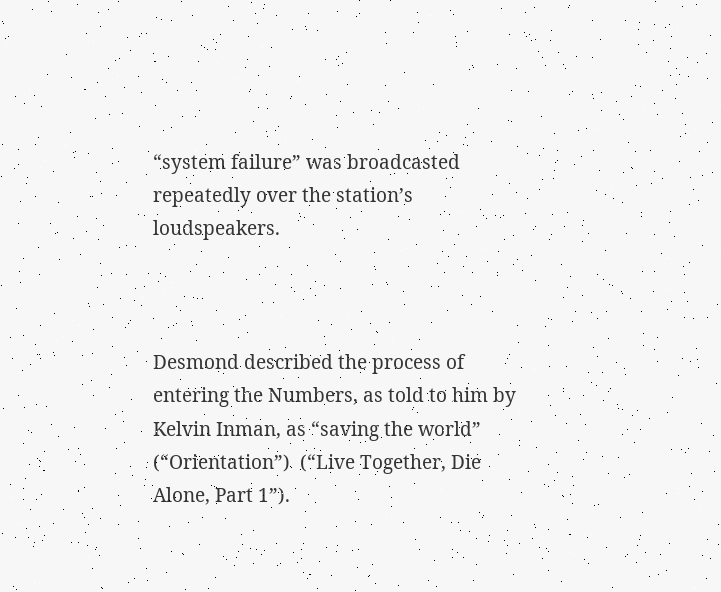“system failure” was broadcasted repeatedly over the station’s loudspeakers.



Desmond described the process of entering the Numbers, as told to him by Kelvin Inman, as “saving the world” (“Orientation”)  (“Live Together, Die Alone, Part 1”).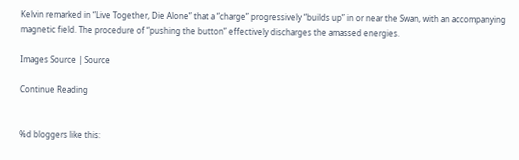Kelvin remarked in “Live Together, Die Alone” that a “charge” progressively “builds up” in or near the Swan, with an accompanying magnetic field. The procedure of “pushing the button” effectively discharges the amassed energies.

Images Source | Source

Continue Reading


%d bloggers like this: